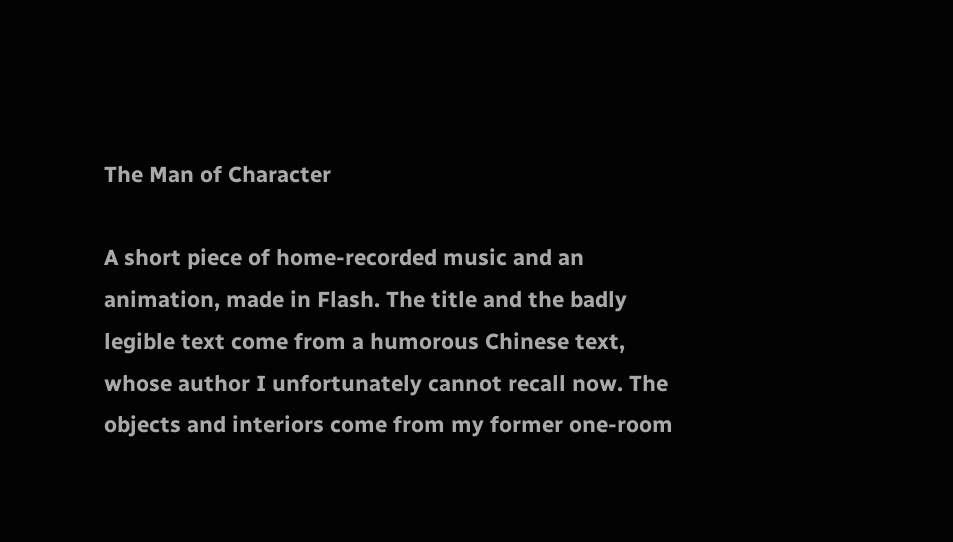The Man of Character

A short piece of home-recorded music and an animation, made in Flash. The title and the badly legible text come from a humorous Chinese text, whose author I unfortunately cannot recall now. The objects and interiors come from my former one-room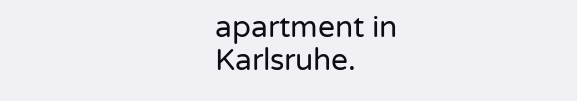apartment in Karlsruhe.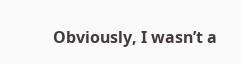Obviously, I wasn’t a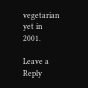vegetarian yet in 2001.

Leave a Reply